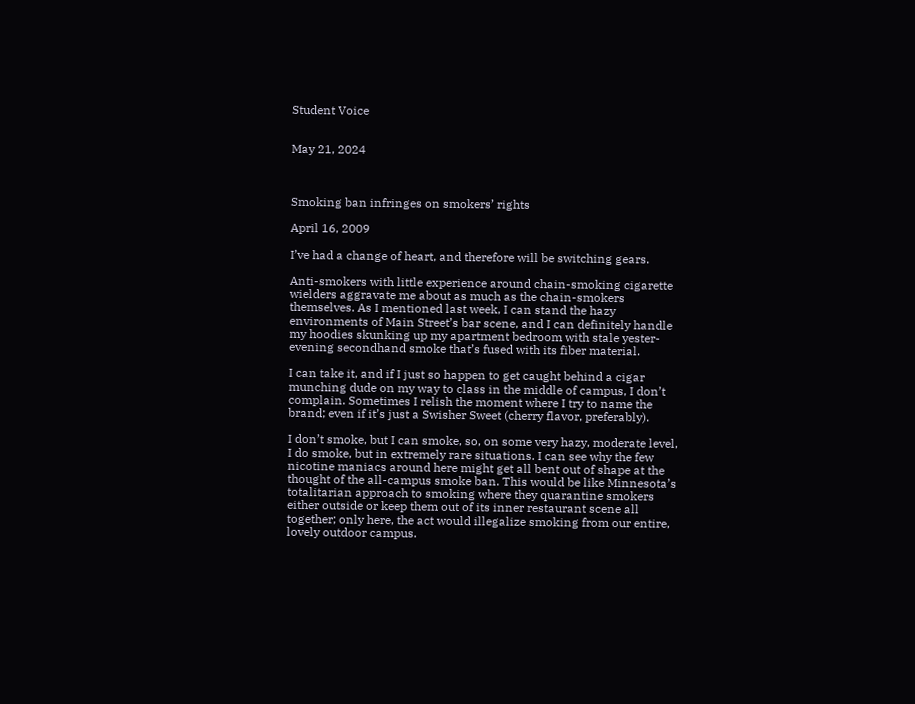Student Voice


May 21, 2024



Smoking ban infringes on smokers’ rights

April 16, 2009

I’ve had a change of heart, and therefore will be switching gears.

Anti-smokers with little experience around chain-smoking cigarette wielders aggravate me about as much as the chain-smokers themselves. As I mentioned last week, I can stand the hazy environments of Main Street’s bar scene, and I can definitely handle my hoodies skunking up my apartment bedroom with stale yester-evening secondhand smoke that’s fused with its fiber material.

I can take it, and if I just so happen to get caught behind a cigar munching dude on my way to class in the middle of campus, I don’t complain. Sometimes I relish the moment where I try to name the brand; even if it’s just a Swisher Sweet (cherry flavor, preferably).

I don’t smoke, but I can smoke, so, on some very hazy, moderate level, I do smoke, but in extremely rare situations. I can see why the few nicotine maniacs around here might get all bent out of shape at the thought of the all-campus smoke ban. This would be like Minnesota’s totalitarian approach to smoking where they quarantine smokers either outside or keep them out of its inner restaurant scene all together; only here, the act would illegalize smoking from our entire, lovely outdoor campus.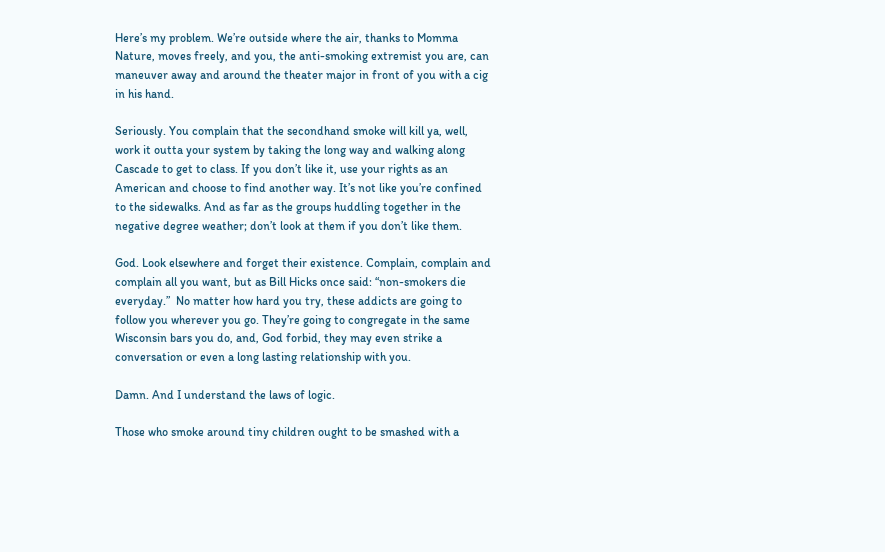Here’s my problem. We’re outside where the air, thanks to Momma Nature, moves freely, and you, the anti-smoking extremist you are, can maneuver away and around the theater major in front of you with a cig in his hand.

Seriously. You complain that the secondhand smoke will kill ya, well, work it outta your system by taking the long way and walking along Cascade to get to class. If you don’t like it, use your rights as an American and choose to find another way. It’s not like you’re confined to the sidewalks. And as far as the groups huddling together in the negative degree weather; don’t look at them if you don’t like them.

God. Look elsewhere and forget their existence. Complain, complain and complain all you want, but as Bill Hicks once said: “non-smokers die everyday.”  No matter how hard you try, these addicts are going to follow you wherever you go. They’re going to congregate in the same Wisconsin bars you do, and, God forbid, they may even strike a conversation or even a long lasting relationship with you.

Damn. And I understand the laws of logic.

Those who smoke around tiny children ought to be smashed with a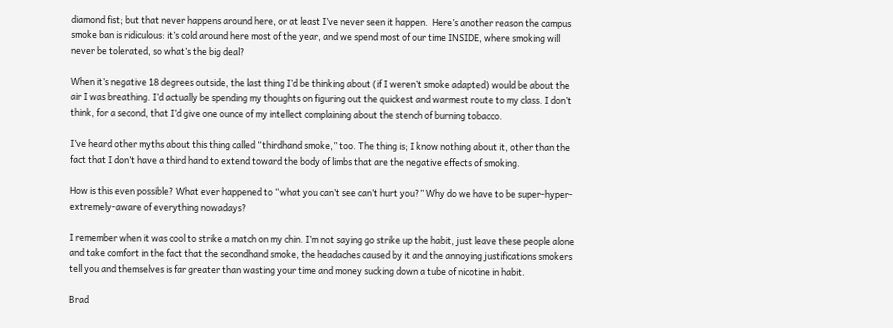diamond fist; but that never happens around here, or at least I’ve never seen it happen.  Here’s another reason the campus smoke ban is ridiculous: it’s cold around here most of the year, and we spend most of our time INSIDE, where smoking will never be tolerated, so what’s the big deal?

When it’s negative 18 degrees outside, the last thing I’d be thinking about (if I weren’t smoke adapted) would be about the air I was breathing. I’d actually be spending my thoughts on figuring out the quickest and warmest route to my class. I don’t think, for a second, that I’d give one ounce of my intellect complaining about the stench of burning tobacco.

I’ve heard other myths about this thing called “thirdhand smoke,” too. The thing is; I know nothing about it, other than the fact that I don’t have a third hand to extend toward the body of limbs that are the negative effects of smoking.

How is this even possible? What ever happened to “what you can’t see can’t hurt you?” Why do we have to be super-hyper-extremely-aware of everything nowadays?

I remember when it was cool to strike a match on my chin. I’m not saying go strike up the habit, just leave these people alone and take comfort in the fact that the secondhand smoke, the headaches caused by it and the annoying justifications smokers tell you and themselves is far greater than wasting your time and money sucking down a tube of nicotine in habit.

Brad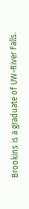Brookins is a graduate of UW-River Falls.